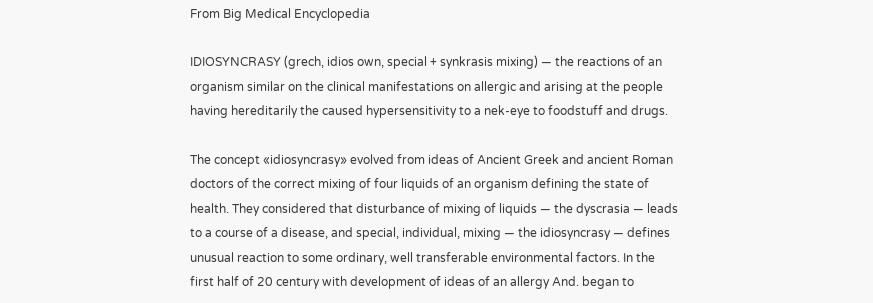From Big Medical Encyclopedia

IDIOSYNCRASY (grech, idios own, special + synkrasis mixing) — the reactions of an organism similar on the clinical manifestations on allergic and arising at the people having hereditarily the caused hypersensitivity to a nek-eye to foodstuff and drugs.

The concept «idiosyncrasy» evolved from ideas of Ancient Greek and ancient Roman doctors of the correct mixing of four liquids of an organism defining the state of health. They considered that disturbance of mixing of liquids — the dyscrasia — leads to a course of a disease, and special, individual, mixing — the idiosyncrasy — defines unusual reaction to some ordinary, well transferable environmental factors. In the first half of 20 century with development of ideas of an allergy And. began to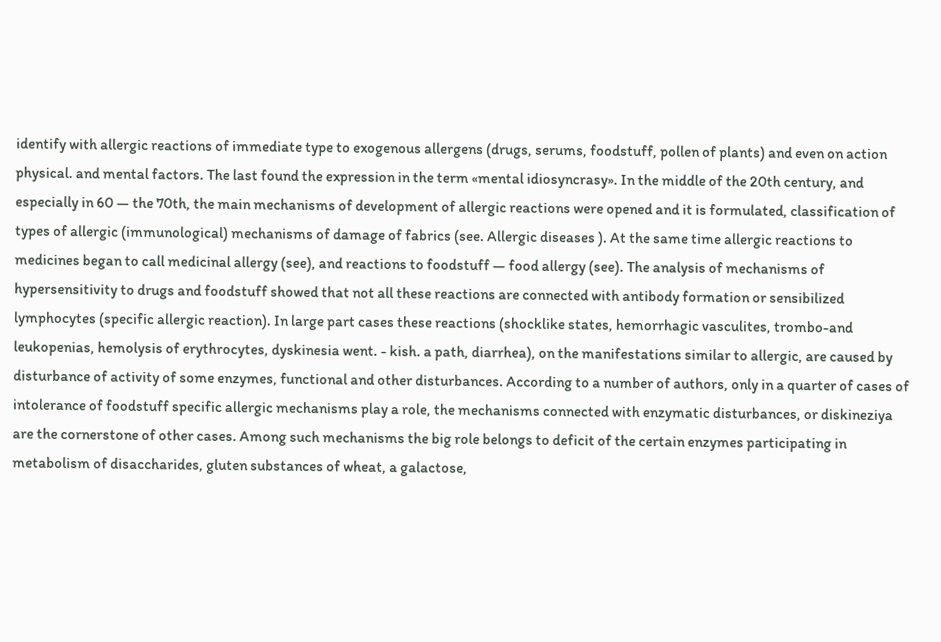identify with allergic reactions of immediate type to exogenous allergens (drugs, serums, foodstuff, pollen of plants) and even on action physical. and mental factors. The last found the expression in the term «mental idiosyncrasy». In the middle of the 20th century, and especially in 60 — the 70th, the main mechanisms of development of allergic reactions were opened and it is formulated, classification of types of allergic (immunological) mechanisms of damage of fabrics (see. Allergic diseases ). At the same time allergic reactions to medicines began to call medicinal allergy (see), and reactions to foodstuff — food allergy (see). The analysis of mechanisms of hypersensitivity to drugs and foodstuff showed that not all these reactions are connected with antibody formation or sensibilized lymphocytes (specific allergic reaction). In large part cases these reactions (shocklike states, hemorrhagic vasculites, trombo-and leukopenias, hemolysis of erythrocytes, dyskinesia went. - kish. a path, diarrhea), on the manifestations similar to allergic, are caused by disturbance of activity of some enzymes, functional and other disturbances. According to a number of authors, only in a quarter of cases of intolerance of foodstuff specific allergic mechanisms play a role, the mechanisms connected with enzymatic disturbances, or diskineziya are the cornerstone of other cases. Among such mechanisms the big role belongs to deficit of the certain enzymes participating in metabolism of disaccharides, gluten substances of wheat, a galactose,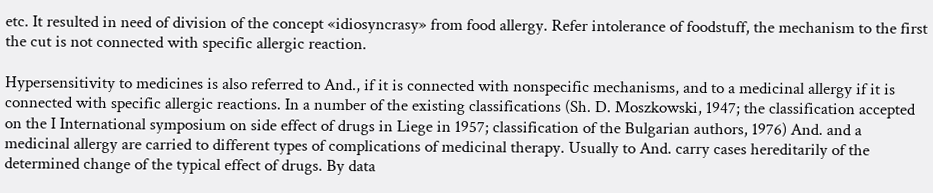etc. It resulted in need of division of the concept «idiosyncrasy» from food allergy. Refer intolerance of foodstuff, the mechanism to the first the cut is not connected with specific allergic reaction.

Hypersensitivity to medicines is also referred to And., if it is connected with nonspecific mechanisms, and to a medicinal allergy if it is connected with specific allergic reactions. In a number of the existing classifications (Sh. D. Moszkowski, 1947; the classification accepted on the I International symposium on side effect of drugs in Liege in 1957; classification of the Bulgarian authors, 1976) And. and a medicinal allergy are carried to different types of complications of medicinal therapy. Usually to And. carry cases hereditarily of the determined change of the typical effect of drugs. By data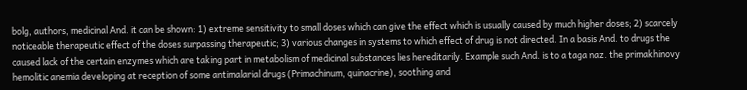bolg, authors, medicinal And. it can be shown: 1) extreme sensitivity to small doses which can give the effect which is usually caused by much higher doses; 2) scarcely noticeable therapeutic effect of the doses surpassing therapeutic; 3) various changes in systems to which effect of drug is not directed. In a basis And. to drugs the caused lack of the certain enzymes which are taking part in metabolism of medicinal substances lies hereditarily. Example such And. is to a taga naz. the primakhinovy hemolitic anemia developing at reception of some antimalarial drugs (Primachinum, quinacrine), soothing and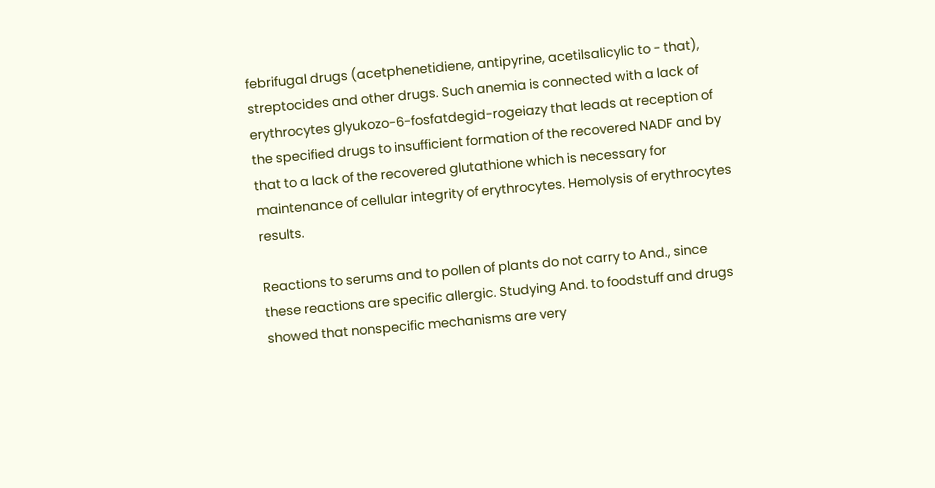febrifugal drugs (acetphenetidiene, antipyrine, acetilsalicylic to - that), streptocides and other drugs. Such anemia is connected with a lack of erythrocytes glyukozo-6-fosfatdegid-rogeiazy that leads at reception of the specified drugs to insufficient formation of the recovered NADF and by that to a lack of the recovered glutathione which is necessary for maintenance of cellular integrity of erythrocytes. Hemolysis of erythrocytes results.

Reactions to serums and to pollen of plants do not carry to And., since these reactions are specific allergic. Studying And. to foodstuff and drugs showed that nonspecific mechanisms are very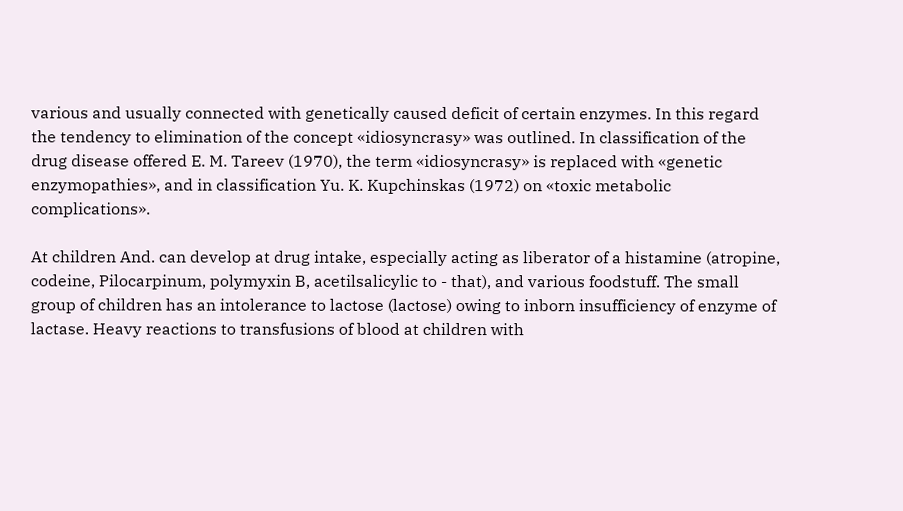various and usually connected with genetically caused deficit of certain enzymes. In this regard the tendency to elimination of the concept «idiosyncrasy» was outlined. In classification of the drug disease offered E. M. Tareev (1970), the term «idiosyncrasy» is replaced with «genetic enzymopathies», and in classification Yu. K. Kupchinskas (1972) on «toxic metabolic complications».

At children And. can develop at drug intake, especially acting as liberator of a histamine (atropine, codeine, Pilocarpinum, polymyxin B, acetilsalicylic to - that), and various foodstuff. The small group of children has an intolerance to lactose (lactose) owing to inborn insufficiency of enzyme of lactase. Heavy reactions to transfusions of blood at children with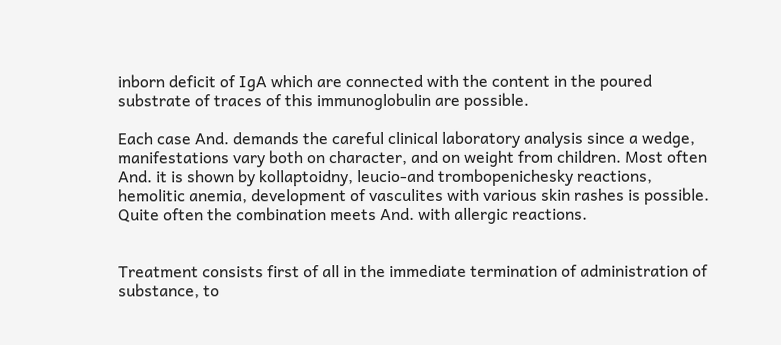inborn deficit of IgA which are connected with the content in the poured substrate of traces of this immunoglobulin are possible.

Each case And. demands the careful clinical laboratory analysis since a wedge, manifestations vary both on character, and on weight from children. Most often And. it is shown by kollaptoidny, leucio-and trombopenichesky reactions, hemolitic anemia, development of vasculites with various skin rashes is possible. Quite often the combination meets And. with allergic reactions.


Treatment consists first of all in the immediate termination of administration of substance, to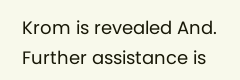Krom is revealed And. Further assistance is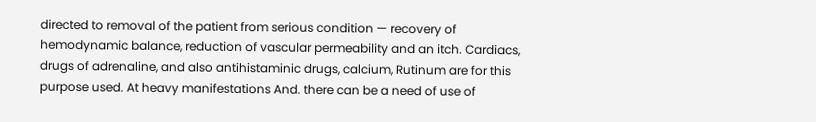directed to removal of the patient from serious condition — recovery of hemodynamic balance, reduction of vascular permeability and an itch. Cardiacs, drugs of adrenaline, and also antihistaminic drugs, calcium, Rutinum are for this purpose used. At heavy manifestations And. there can be a need of use of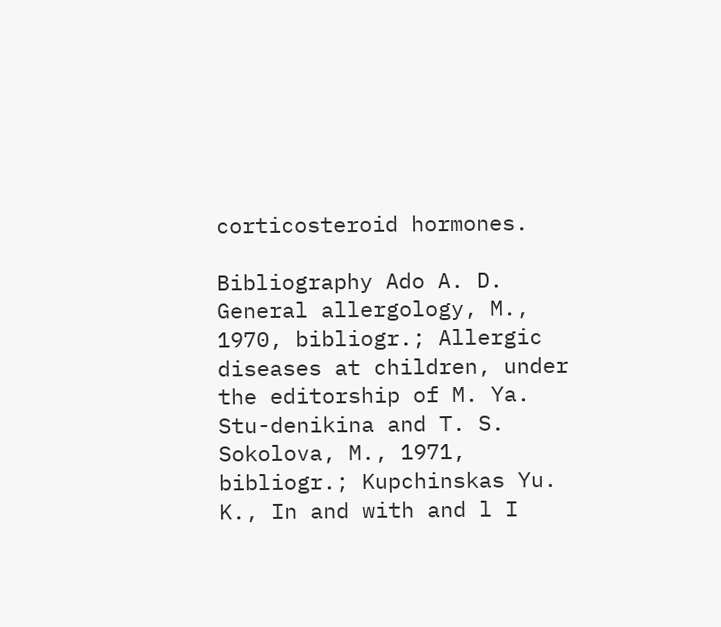corticosteroid hormones.

Bibliography Ado A. D. General allergology, M., 1970, bibliogr.; Allergic diseases at children, under the editorship of M. Ya. Stu-denikina and T. S. Sokolova, M., 1971, bibliogr.; Kupchinskas Yu. K., In and with and l I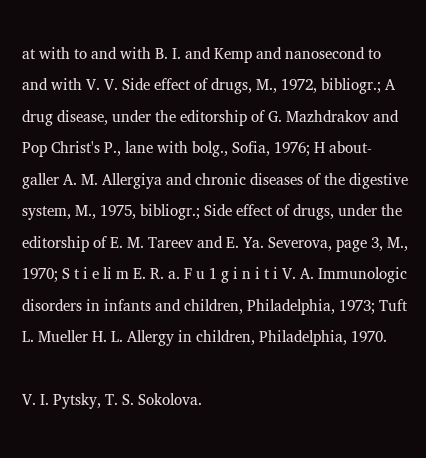at with to and with B. I. and Kemp and nanosecond to and with V. V. Side effect of drugs, M., 1972, bibliogr.; A drug disease, under the editorship of G. Mazhdrakov and Pop Christ's P., lane with bolg., Sofia, 1976; H about-galler A. M. Allergiya and chronic diseases of the digestive system, M., 1975, bibliogr.; Side effect of drugs, under the editorship of E. M. Tareev and E. Ya. Severova, page 3, M., 1970; S t i e li m E. R. a. F u 1 g i n i t i V. A. Immunologic disorders in infants and children, Philadelphia, 1973; Tuft L. Mueller H. L. Allergy in children, Philadelphia, 1970.

V. I. Pytsky, T. S. Sokolova.